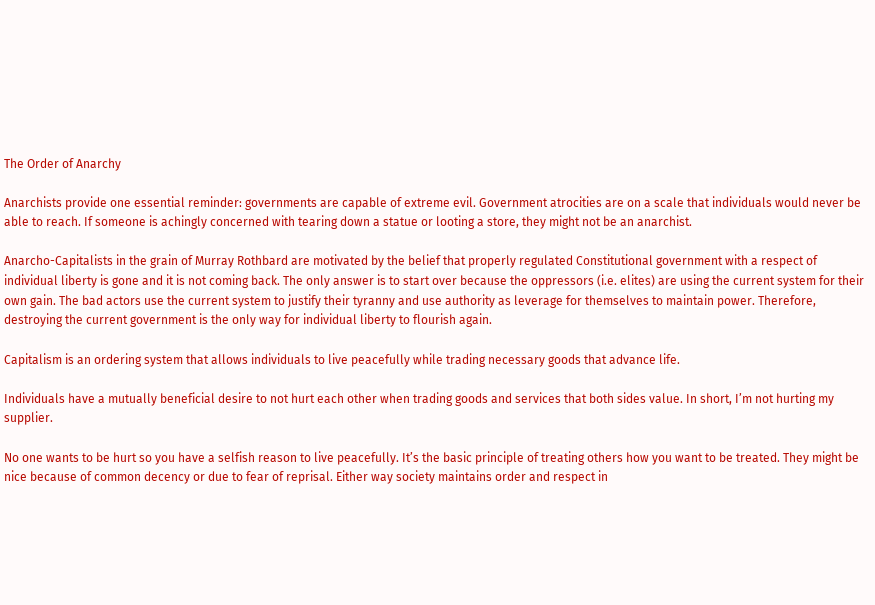The Order of Anarchy

Anarchists provide one essential reminder: governments are capable of extreme evil. Government atrocities are on a scale that individuals would never be able to reach. If someone is achingly concerned with tearing down a statue or looting a store, they might not be an anarchist.

Anarcho-Capitalists in the grain of Murray Rothbard are motivated by the belief that properly regulated Constitutional government with a respect of individual liberty is gone and it is not coming back. The only answer is to start over because the oppressors (i.e. elites) are using the current system for their own gain. The bad actors use the current system to justify their tyranny and use authority as leverage for themselves to maintain power. Therefore, destroying the current government is the only way for individual liberty to flourish again.

Capitalism is an ordering system that allows individuals to live peacefully while trading necessary goods that advance life.

Individuals have a mutually beneficial desire to not hurt each other when trading goods and services that both sides value. In short, I’m not hurting my supplier.

No one wants to be hurt so you have a selfish reason to live peacefully. It’s the basic principle of treating others how you want to be treated. They might be nice because of common decency or due to fear of reprisal. Either way society maintains order and respect in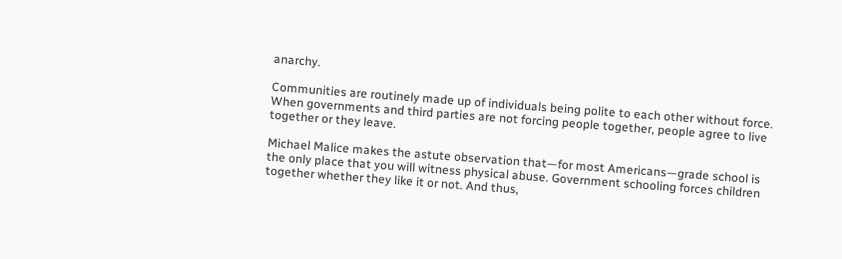anarchy.

Communities are routinely made up of individuals being polite to each other without force. When governments and third parties are not forcing people together, people agree to live together or they leave.

Michael Malice makes the astute observation that—for most Americans—grade school is the only place that you will witness physical abuse. Government schooling forces children together whether they like it or not. And thus,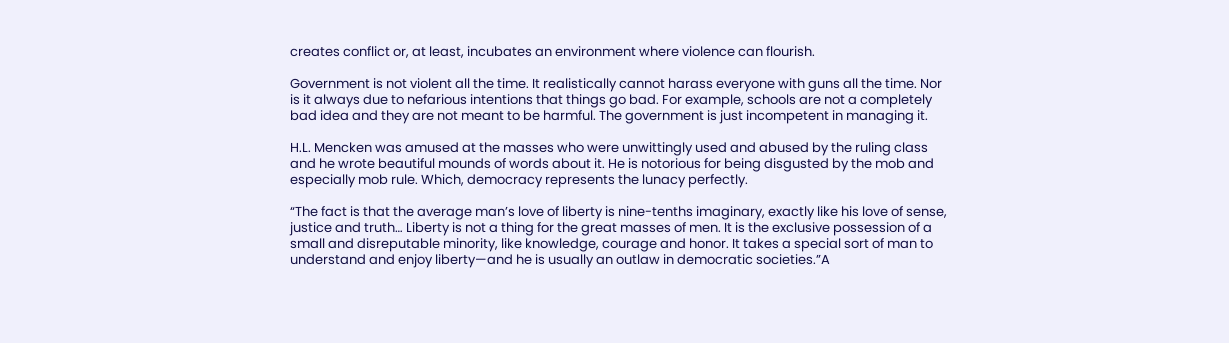creates conflict or, at least, incubates an environment where violence can flourish.

Government is not violent all the time. It realistically cannot harass everyone with guns all the time. Nor is it always due to nefarious intentions that things go bad. For example, schools are not a completely bad idea and they are not meant to be harmful. The government is just incompetent in managing it.

H.L. Mencken was amused at the masses who were unwittingly used and abused by the ruling class and he wrote beautiful mounds of words about it. He is notorious for being disgusted by the mob and especially mob rule. Which, democracy represents the lunacy perfectly.

“The fact is that the average man’s love of liberty is nine-tenths imaginary, exactly like his love of sense, justice and truth… Liberty is not a thing for the great masses of men. It is the exclusive possession of a small and disreputable minority, like knowledge, courage and honor. It takes a special sort of man to understand and enjoy liberty—and he is usually an outlaw in democratic societies.”A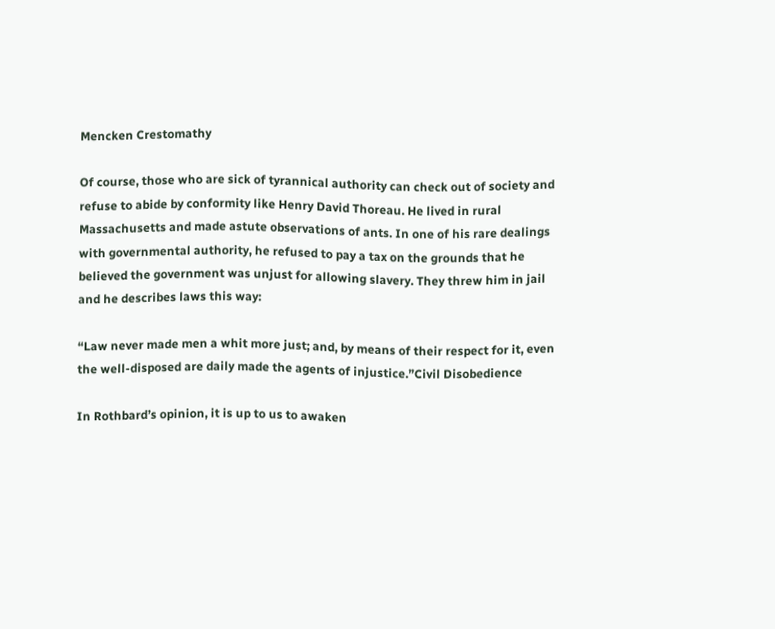Mencken Crestomathy

Of course, those who are sick of tyrannical authority can check out of society and refuse to abide by conformity like Henry David Thoreau. He lived in rural Massachusetts and made astute observations of ants. In one of his rare dealings with governmental authority, he refused to pay a tax on the grounds that he believed the government was unjust for allowing slavery. They threw him in jail and he describes laws this way:

“Law never made men a whit more just; and, by means of their respect for it, even the well-disposed are daily made the agents of injustice.”Civil Disobedience

In Rothbard’s opinion, it is up to us to awaken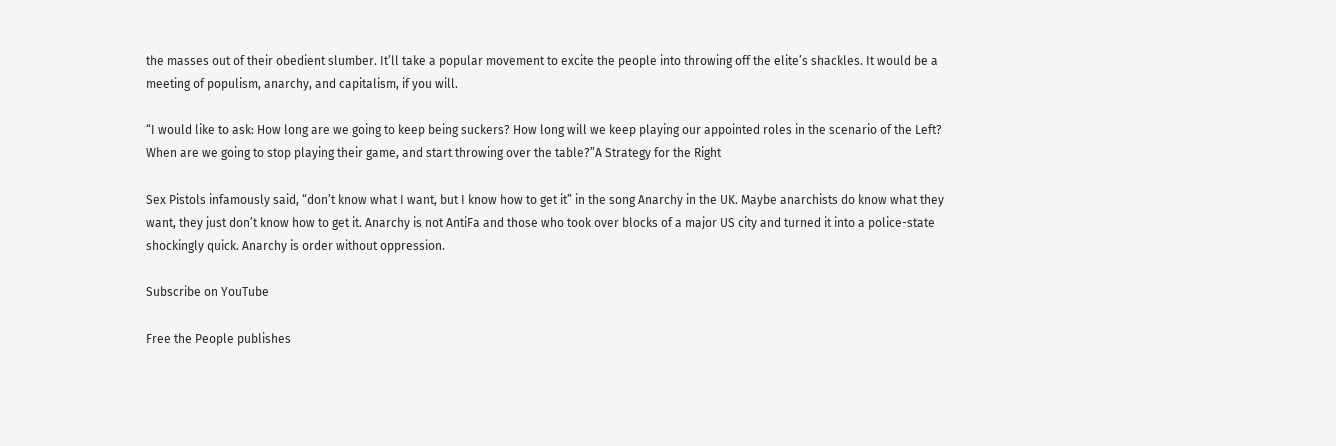the masses out of their obedient slumber. It’ll take a popular movement to excite the people into throwing off the elite’s shackles. It would be a meeting of populism, anarchy, and capitalism, if you will.

“I would like to ask: How long are we going to keep being suckers? How long will we keep playing our appointed roles in the scenario of the Left? When are we going to stop playing their game, and start throwing over the table?”A Strategy for the Right

Sex Pistols infamously said, “don’t know what I want, but I know how to get it” in the song Anarchy in the UK. Maybe anarchists do know what they want, they just don’t know how to get it. Anarchy is not AntiFa and those who took over blocks of a major US city and turned it into a police-state shockingly quick. Anarchy is order without oppression.

Subscribe on YouTube

Free the People publishes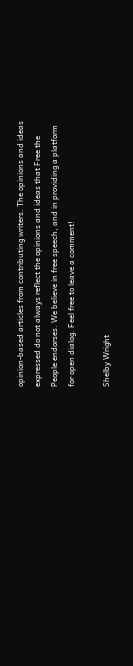opinion-based articles from contributing writers. The opinions and ideas expressed do not always reflect the opinions and ideas that Free the People endorses. We believe in free speech, and in providing a platform for open dialog. Feel free to leave a comment!

Shelby Wright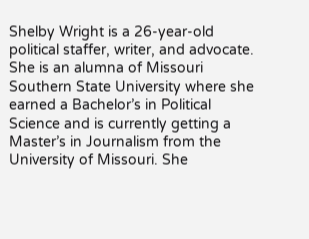Shelby Wright is a 26-year-old political staffer, writer, and advocate. She is an alumna of Missouri Southern State University where she earned a Bachelor’s in Political Science and is currently getting a Master’s in Journalism from the University of Missouri. She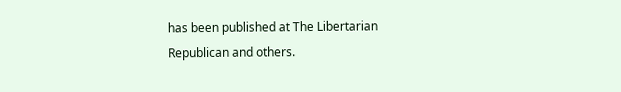has been published at The Libertarian Republican and others.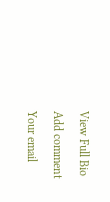View Full Bio

Add comment

Your email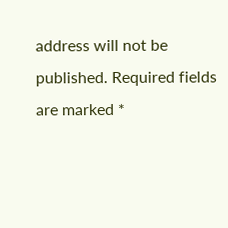address will not be published. Required fields are marked *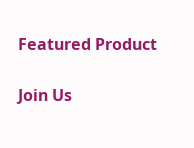Featured Product

Join Us